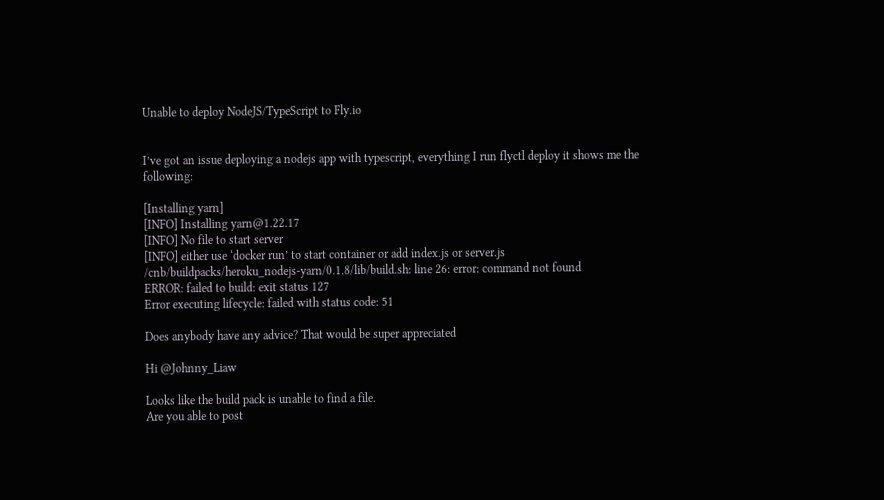Unable to deploy NodeJS/TypeScript to Fly.io


I’ve got an issue deploying a nodejs app with typescript, everything I run flyctl deploy it shows me the following:

[Installing yarn]
[INFO] Installing yarn@1.22.17
[INFO] No file to start server
[INFO] either use ‘docker run’ to start container or add index.js or server.js
/cnb/buildpacks/heroku_nodejs-yarn/0.1.8/lib/build.sh: line 26: error: command not found
ERROR: failed to build: exit status 127
Error executing lifecycle: failed with status code: 51

Does anybody have any advice? That would be super appreciated

Hi @Johnny_Liaw

Looks like the build pack is unable to find a file.
Are you able to post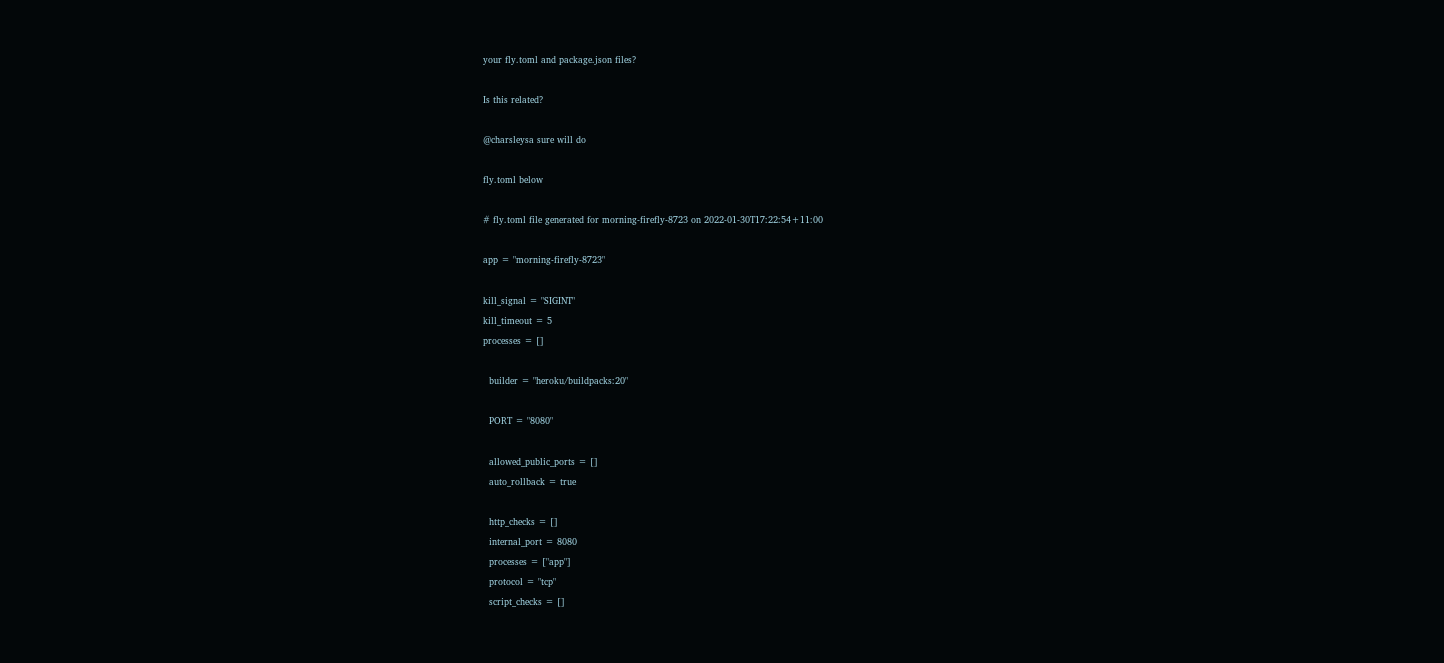your fly.toml and package.json files?

Is this related?

@charsleysa sure will do

fly.toml below

# fly.toml file generated for morning-firefly-8723 on 2022-01-30T17:22:54+11:00

app = "morning-firefly-8723"

kill_signal = "SIGINT"
kill_timeout = 5
processes = []

  builder = "heroku/buildpacks:20"

  PORT = "8080"

  allowed_public_ports = []
  auto_rollback = true

  http_checks = []
  internal_port = 8080
  processes = ["app"]
  protocol = "tcp"
  script_checks = []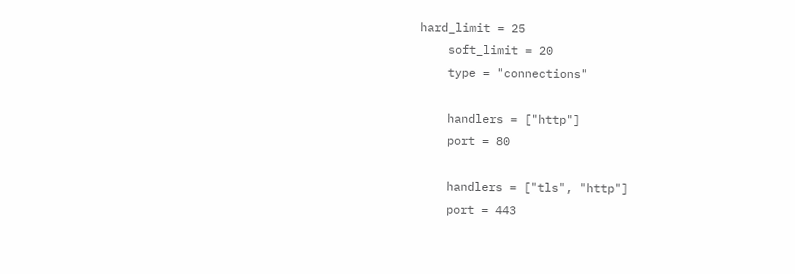hard_limit = 25
    soft_limit = 20
    type = "connections"

    handlers = ["http"]
    port = 80

    handlers = ["tls", "http"]
    port = 443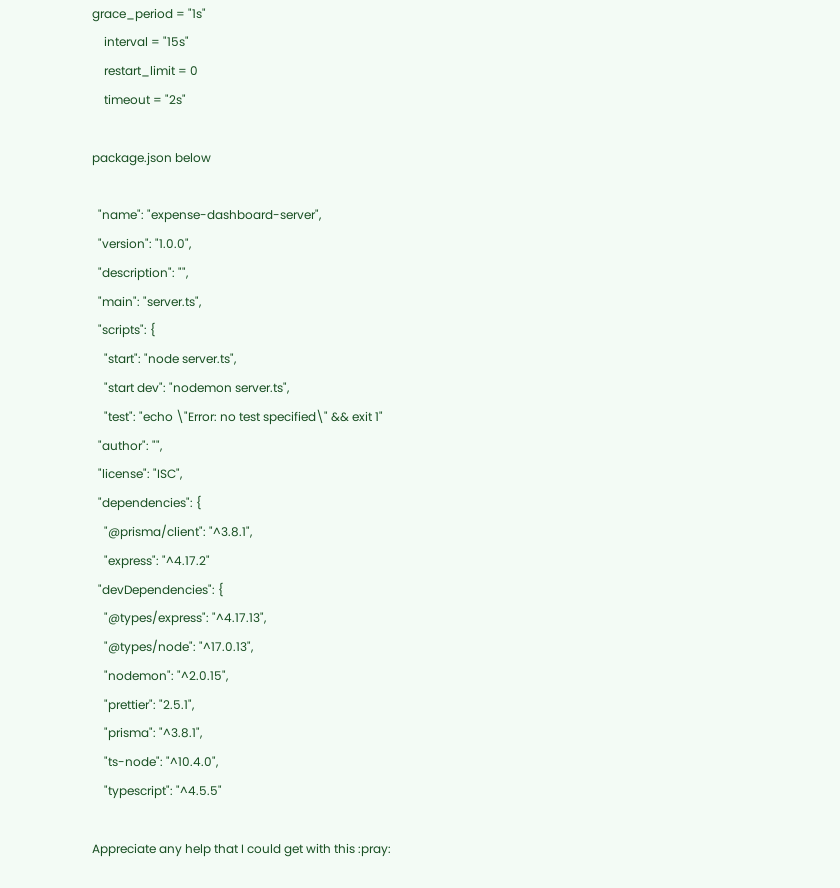grace_period = "1s"
    interval = "15s"
    restart_limit = 0
    timeout = "2s"

package.json below

  "name": "expense-dashboard-server",
  "version": "1.0.0",
  "description": "",
  "main": "server.ts",
  "scripts": {
    "start": "node server.ts",
    "start dev": "nodemon server.ts",
    "test": "echo \"Error: no test specified\" && exit 1"
  "author": "",
  "license": "ISC",
  "dependencies": {
    "@prisma/client": "^3.8.1",
    "express": "^4.17.2"
  "devDependencies": {
    "@types/express": "^4.17.13",
    "@types/node": "^17.0.13",
    "nodemon": "^2.0.15",
    "prettier": "2.5.1",
    "prisma": "^3.8.1",
    "ts-node": "^10.4.0",
    "typescript": "^4.5.5"

Appreciate any help that I could get with this :pray: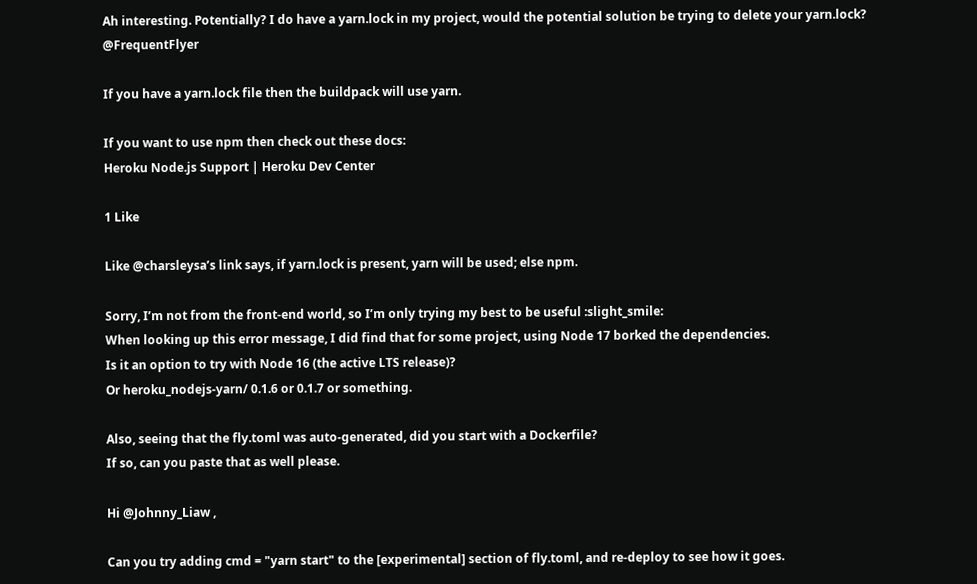Ah interesting. Potentially? I do have a yarn.lock in my project, would the potential solution be trying to delete your yarn.lock? @FrequentFlyer

If you have a yarn.lock file then the buildpack will use yarn.

If you want to use npm then check out these docs:
Heroku Node.js Support | Heroku Dev Center

1 Like

Like @charsleysa’s link says, if yarn.lock is present, yarn will be used; else npm.

Sorry, I’m not from the front-end world, so I’m only trying my best to be useful :slight_smile:
When looking up this error message, I did find that for some project, using Node 17 borked the dependencies.
Is it an option to try with Node 16 (the active LTS release)?
Or heroku_nodejs-yarn/ 0.1.6 or 0.1.7 or something.

Also, seeing that the fly.toml was auto-generated, did you start with a Dockerfile?
If so, can you paste that as well please.

Hi @Johnny_Liaw ,

Can you try adding cmd = "yarn start" to the [experimental] section of fly.toml, and re-deploy to see how it goes.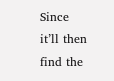Since it’ll then find the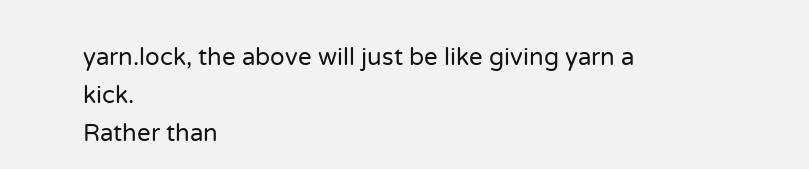yarn.lock, the above will just be like giving yarn a kick.
Rather than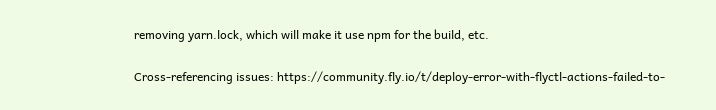removing yarn.lock, which will make it use npm for the build, etc.

Cross-referencing issues: https://community.fly.io/t/deploy-error-with-flyctl-actions-failed-to-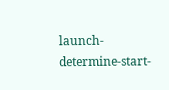launch-determine-start-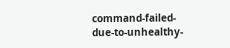command-failed-due-to-unhealthy-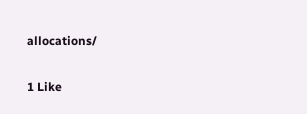allocations/


1 Like